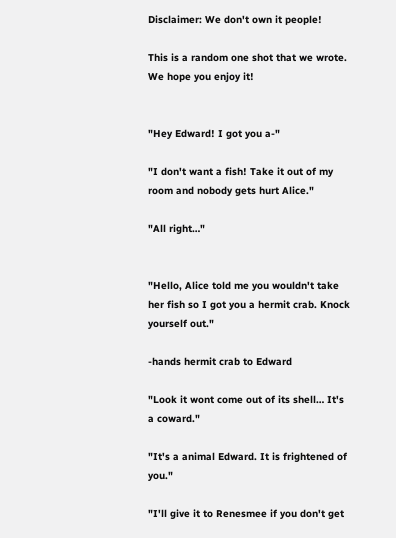Disclaimer: We don't own it people!

This is a random one shot that we wrote. We hope you enjoy it!


"Hey Edward! I got you a-"

"I don't want a fish! Take it out of my room and nobody gets hurt Alice."

"All right…"


"Hello, Alice told me you wouldn't take her fish so I got you a hermit crab. Knock yourself out."

-hands hermit crab to Edward

"Look it wont come out of its shell… It's a coward."

"It's a animal Edward. It is frightened of you."

"I'll give it to Renesmee if you don't get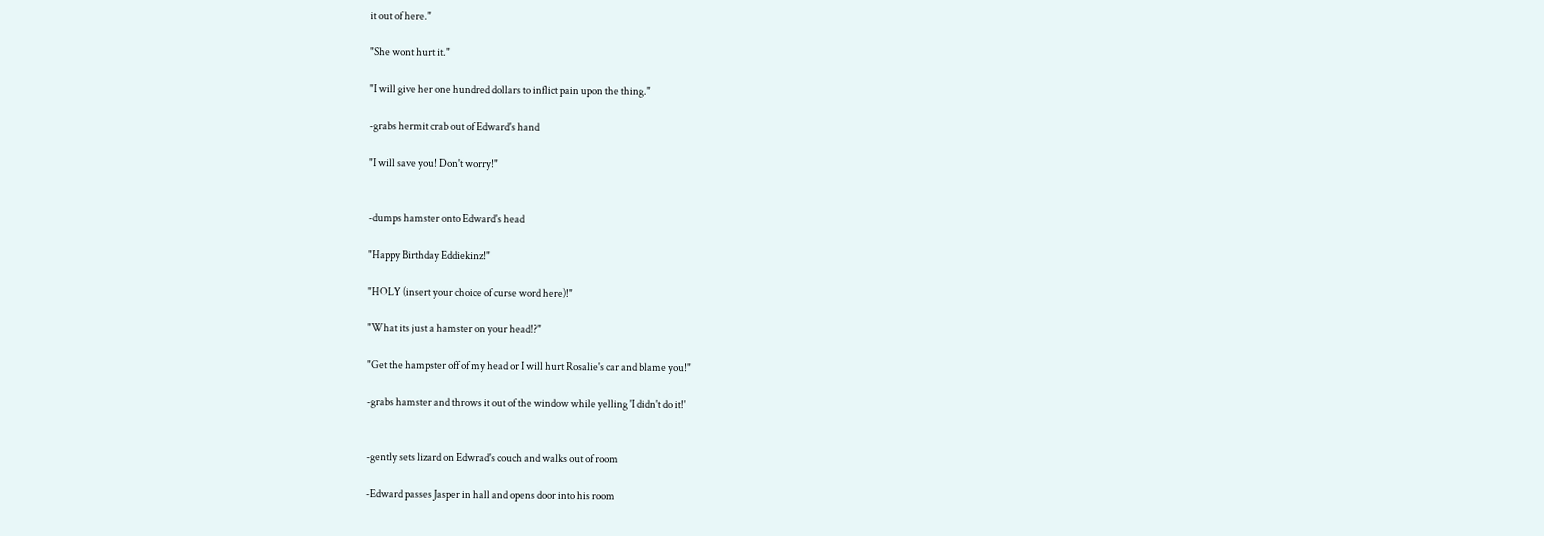it out of here."

"She wont hurt it."

"I will give her one hundred dollars to inflict pain upon the thing."

-grabs hermit crab out of Edward's hand

"I will save you! Don't worry!"


-dumps hamster onto Edward's head

"Happy Birthday Eddiekinz!"

"HOLY (insert your choice of curse word here)!"

"What its just a hamster on your head!?"

"Get the hampster off of my head or I will hurt Rosalie's car and blame you!"

-grabs hamster and throws it out of the window while yelling 'I didn't do it!'


-gently sets lizard on Edwrad's couch and walks out of room

-Edward passes Jasper in hall and opens door into his room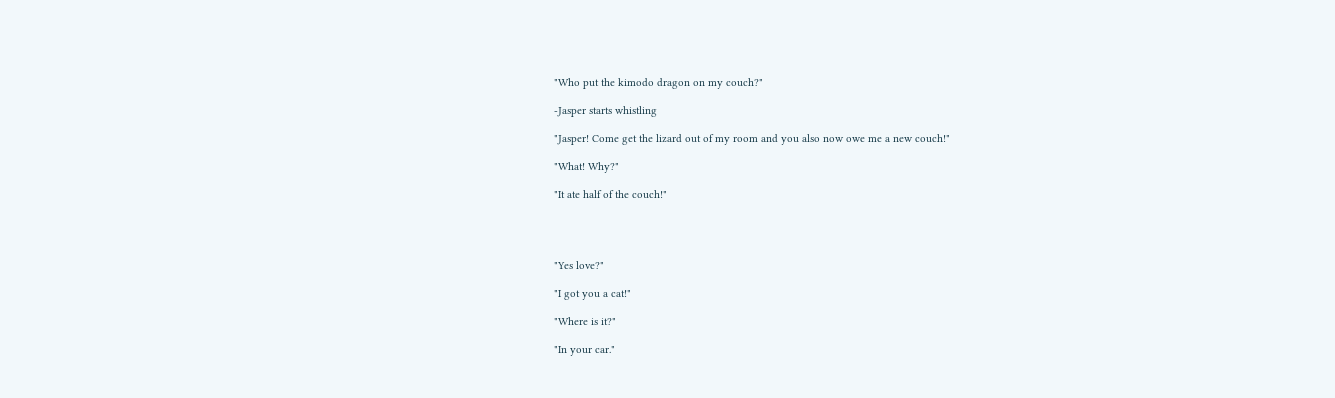"Who put the kimodo dragon on my couch?"

-Jasper starts whistling

"Jasper! Come get the lizard out of my room and you also now owe me a new couch!"

"What! Why?"

"It ate half of the couch!"




"Yes love?"

"I got you a cat!"

"Where is it?"

"In your car."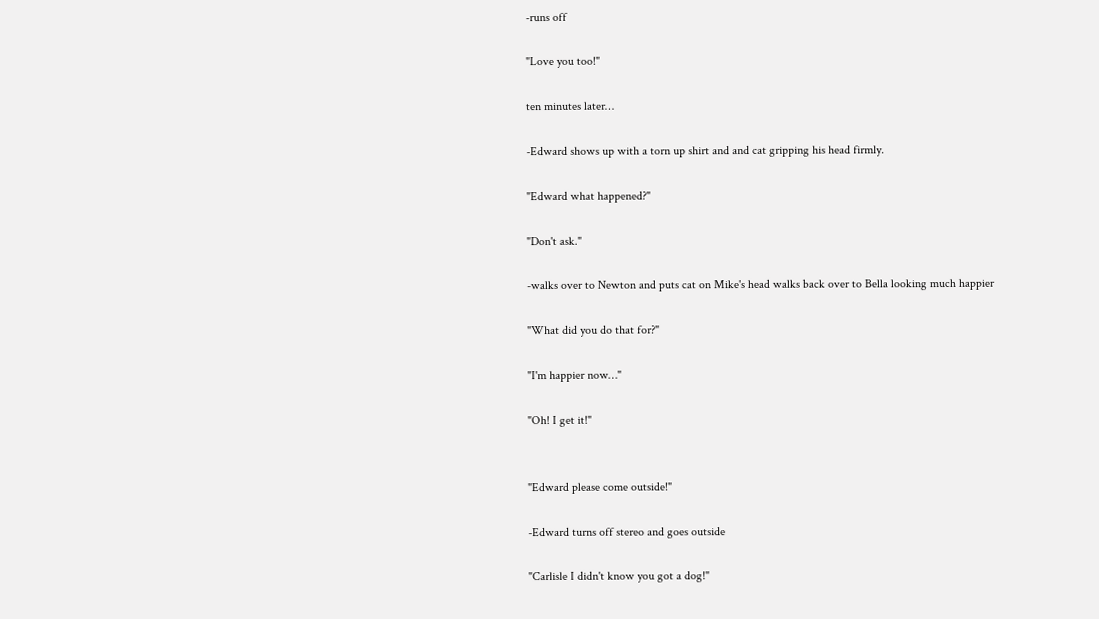-runs off

"Love you too!"

ten minutes later…

-Edward shows up with a torn up shirt and and cat gripping his head firmly.

"Edward what happened?"

"Don't ask."

-walks over to Newton and puts cat on Mike's head walks back over to Bella looking much happier

"What did you do that for?"

"I'm happier now…"

"Oh! I get it!"


"Edward please come outside!"

-Edward turns off stereo and goes outside

"Carlisle I didn't know you got a dog!"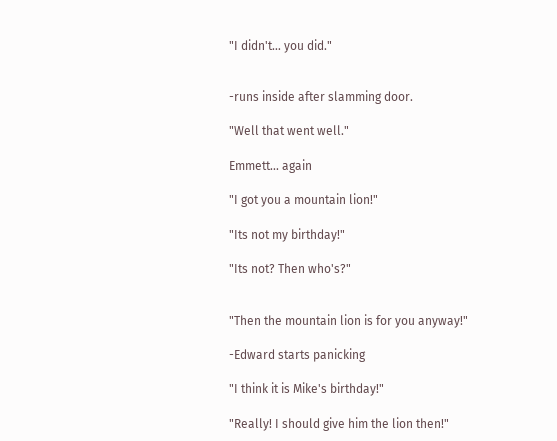"I didn't… you did."


-runs inside after slamming door.

"Well that went well."

Emmett... again

"I got you a mountain lion!"

"Its not my birthday!"

"Its not? Then who's?"


"Then the mountain lion is for you anyway!"

-Edward starts panicking

"I think it is Mike's birthday!"

"Really! I should give him the lion then!"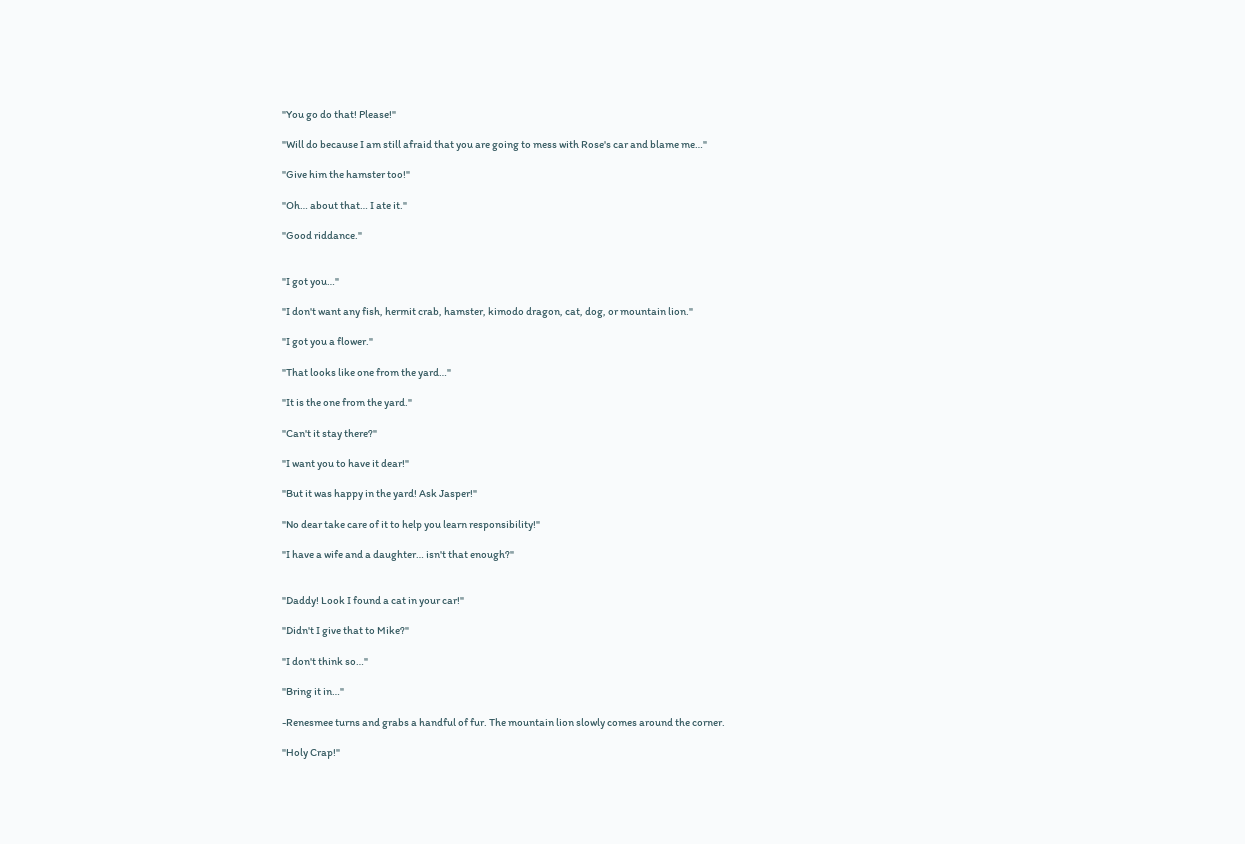"You go do that! Please!"

"Will do because I am still afraid that you are going to mess with Rose's car and blame me…"

"Give him the hamster too!"

"Oh… about that… I ate it."

"Good riddance."


"I got you…"

"I don't want any fish, hermit crab, hamster, kimodo dragon, cat, dog, or mountain lion."

"I got you a flower."

"That looks like one from the yard…"

"It is the one from the yard."

"Can't it stay there?"

"I want you to have it dear!"

"But it was happy in the yard! Ask Jasper!"

"No dear take care of it to help you learn responsibility!"

"I have a wife and a daughter… isn't that enough?"


"Daddy! Look I found a cat in your car!"

"Didn't I give that to Mike?"

"I don't think so…"

"Bring it in…"

-Renesmee turns and grabs a handful of fur. The mountain lion slowly comes around the corner.

"Holy Crap!"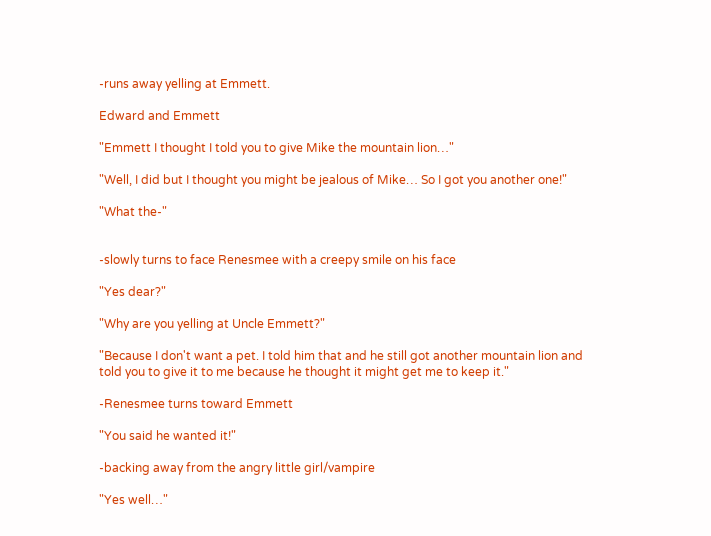-runs away yelling at Emmett.

Edward and Emmett

"Emmett I thought I told you to give Mike the mountain lion…"

"Well, I did but I thought you might be jealous of Mike… So I got you another one!"

"What the-"


-slowly turns to face Renesmee with a creepy smile on his face

"Yes dear?"

"Why are you yelling at Uncle Emmett?"

"Because I don't want a pet. I told him that and he still got another mountain lion and told you to give it to me because he thought it might get me to keep it."

-Renesmee turns toward Emmett

"You said he wanted it!"

-backing away from the angry little girl/vampire

"Yes well…"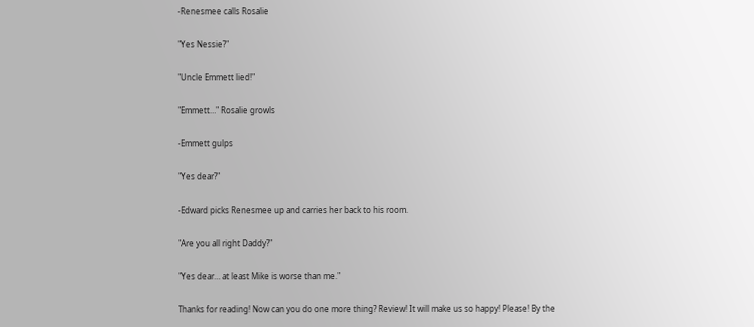-Renesmee calls Rosalie

"Yes Nessie?"

"Uncle Emmett lied!"

"Emmett…" Rosalie growls

-Emmett gulps

"Yes dear?"

-Edward picks Renesmee up and carries her back to his room.

"Are you all right Daddy?"

"Yes dear… at least Mike is worse than me."

Thanks for reading! Now can you do one more thing? Review! It will make us so happy! Please! By the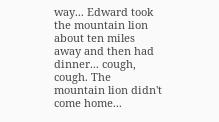way... Edward took the mountain lion about ten miles away and then had dinner... cough, cough. The mountain lion didn't come home...